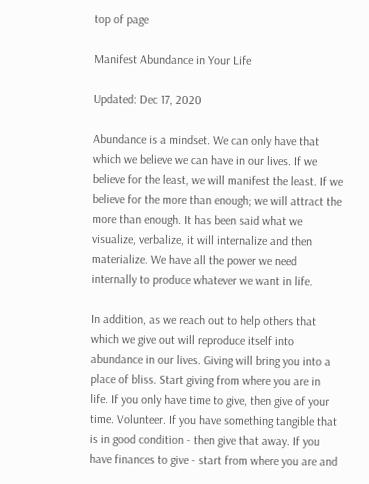top of page

Manifest Abundance in Your Life

Updated: Dec 17, 2020

Abundance is a mindset. We can only have that which we believe we can have in our lives. If we believe for the least, we will manifest the least. If we believe for the more than enough; we will attract the more than enough. It has been said what we visualize, verbalize, it will internalize and then materialize. We have all the power we need internally to produce whatever we want in life.

In addition, as we reach out to help others that which we give out will reproduce itself into abundance in our lives. Giving will bring you into a place of bliss. Start giving from where you are in life. If you only have time to give, then give of your time. Volunteer. If you have something tangible that is in good condition - then give that away. If you have finances to give - start from where you are and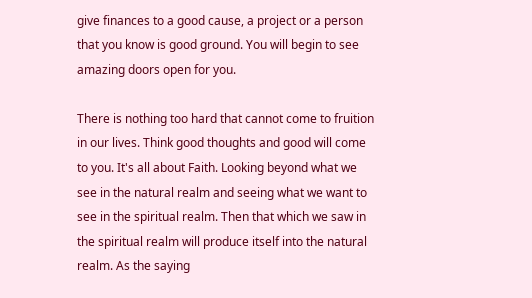give finances to a good cause, a project or a person that you know is good ground. You will begin to see amazing doors open for you.

There is nothing too hard that cannot come to fruition in our lives. Think good thoughts and good will come to you. It's all about Faith. Looking beyond what we see in the natural realm and seeing what we want to see in the spiritual realm. Then that which we saw in the spiritual realm will produce itself into the natural realm. As the saying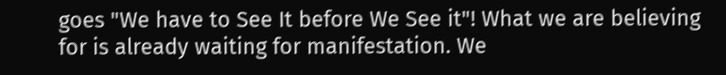goes "We have to See It before We See it"! What we are believing for is already waiting for manifestation. We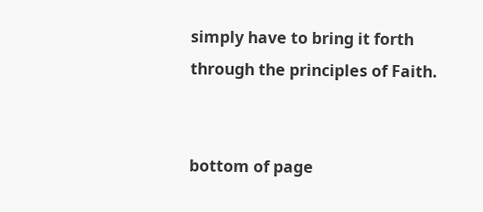simply have to bring it forth through the principles of Faith.


bottom of page